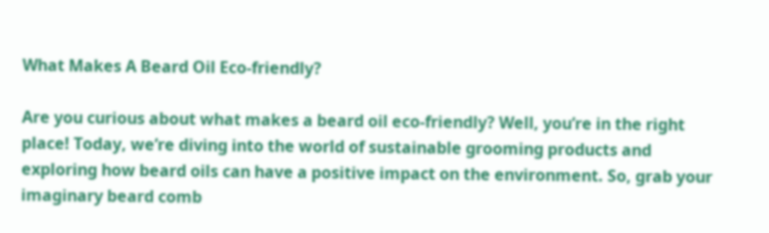What Makes A Beard Oil Eco-friendly?

Are you curious about what makes a beard oil eco-friendly? Well, you’re in the right place! Today, we’re diving into the world of sustainable grooming products and exploring how beard oils can have a positive impact on the environment. So, grab your imaginary beard comb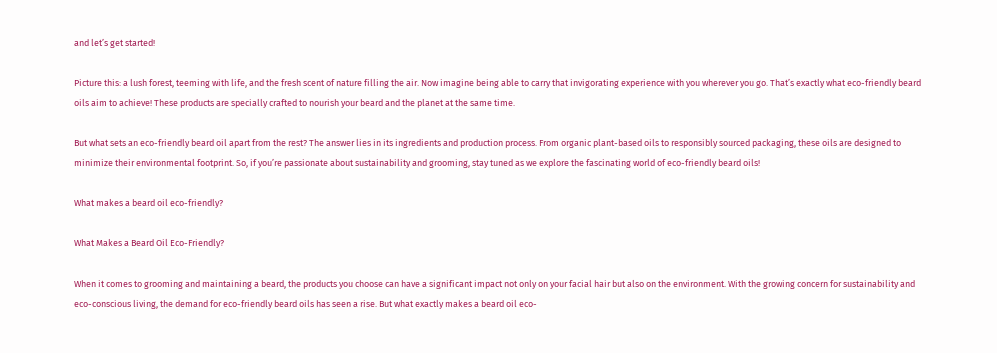and let’s get started!

Picture this: a lush forest, teeming with life, and the fresh scent of nature filling the air. Now imagine being able to carry that invigorating experience with you wherever you go. That’s exactly what eco-friendly beard oils aim to achieve! These products are specially crafted to nourish your beard and the planet at the same time.

But what sets an eco-friendly beard oil apart from the rest? The answer lies in its ingredients and production process. From organic plant-based oils to responsibly sourced packaging, these oils are designed to minimize their environmental footprint. So, if you’re passionate about sustainability and grooming, stay tuned as we explore the fascinating world of eco-friendly beard oils!

What makes a beard oil eco-friendly?

What Makes a Beard Oil Eco-Friendly?

When it comes to grooming and maintaining a beard, the products you choose can have a significant impact not only on your facial hair but also on the environment. With the growing concern for sustainability and eco-conscious living, the demand for eco-friendly beard oils has seen a rise. But what exactly makes a beard oil eco-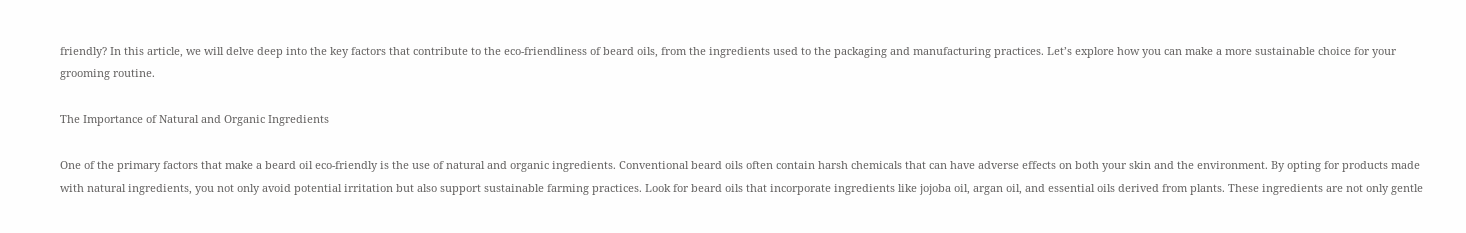friendly? In this article, we will delve deep into the key factors that contribute to the eco-friendliness of beard oils, from the ingredients used to the packaging and manufacturing practices. Let’s explore how you can make a more sustainable choice for your grooming routine.

The Importance of Natural and Organic Ingredients

One of the primary factors that make a beard oil eco-friendly is the use of natural and organic ingredients. Conventional beard oils often contain harsh chemicals that can have adverse effects on both your skin and the environment. By opting for products made with natural ingredients, you not only avoid potential irritation but also support sustainable farming practices. Look for beard oils that incorporate ingredients like jojoba oil, argan oil, and essential oils derived from plants. These ingredients are not only gentle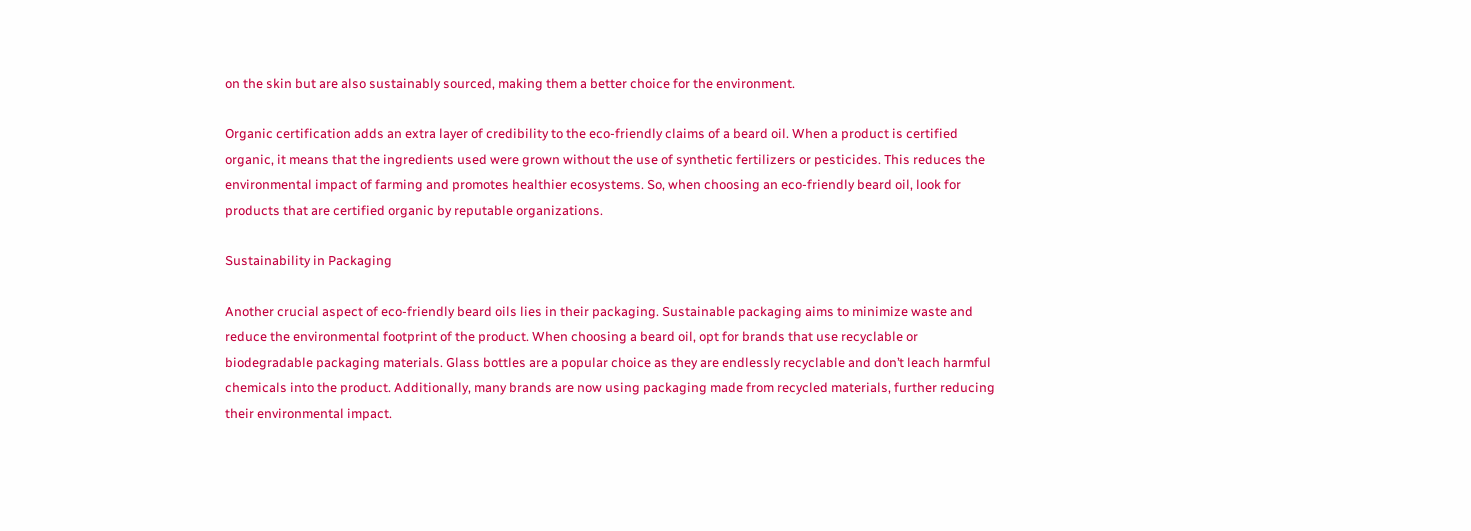on the skin but are also sustainably sourced, making them a better choice for the environment.

Organic certification adds an extra layer of credibility to the eco-friendly claims of a beard oil. When a product is certified organic, it means that the ingredients used were grown without the use of synthetic fertilizers or pesticides. This reduces the environmental impact of farming and promotes healthier ecosystems. So, when choosing an eco-friendly beard oil, look for products that are certified organic by reputable organizations.

Sustainability in Packaging

Another crucial aspect of eco-friendly beard oils lies in their packaging. Sustainable packaging aims to minimize waste and reduce the environmental footprint of the product. When choosing a beard oil, opt for brands that use recyclable or biodegradable packaging materials. Glass bottles are a popular choice as they are endlessly recyclable and don’t leach harmful chemicals into the product. Additionally, many brands are now using packaging made from recycled materials, further reducing their environmental impact.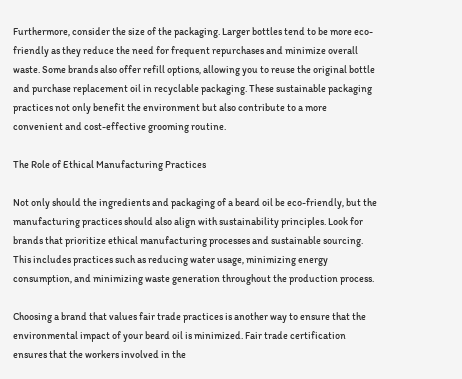Furthermore, consider the size of the packaging. Larger bottles tend to be more eco-friendly as they reduce the need for frequent repurchases and minimize overall waste. Some brands also offer refill options, allowing you to reuse the original bottle and purchase replacement oil in recyclable packaging. These sustainable packaging practices not only benefit the environment but also contribute to a more convenient and cost-effective grooming routine.

The Role of Ethical Manufacturing Practices

Not only should the ingredients and packaging of a beard oil be eco-friendly, but the manufacturing practices should also align with sustainability principles. Look for brands that prioritize ethical manufacturing processes and sustainable sourcing. This includes practices such as reducing water usage, minimizing energy consumption, and minimizing waste generation throughout the production process.

Choosing a brand that values fair trade practices is another way to ensure that the environmental impact of your beard oil is minimized. Fair trade certification ensures that the workers involved in the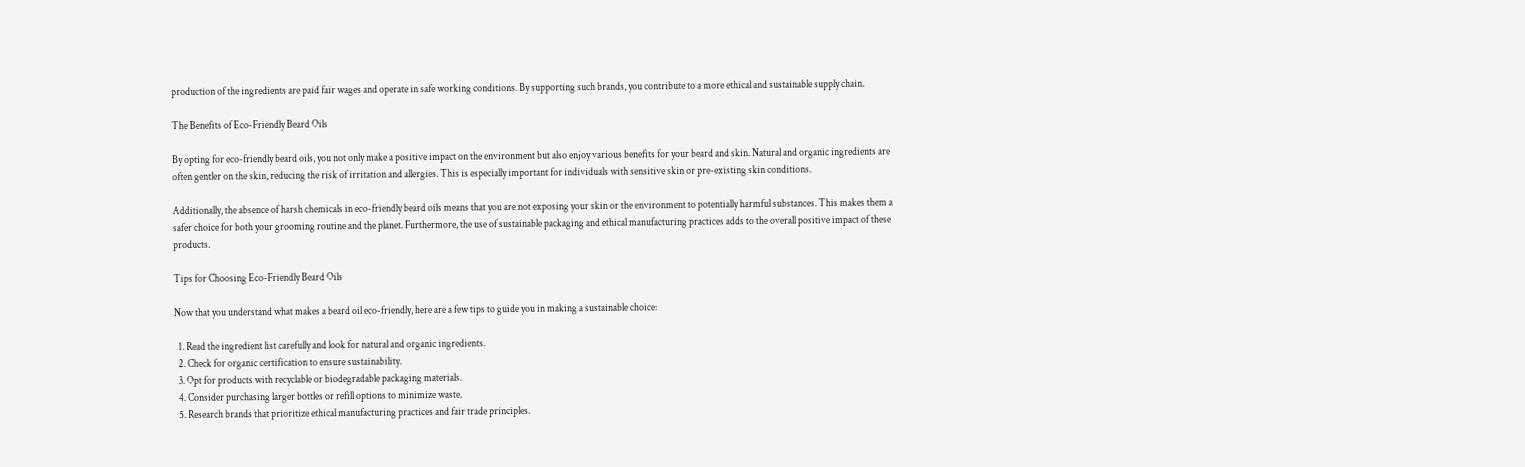production of the ingredients are paid fair wages and operate in safe working conditions. By supporting such brands, you contribute to a more ethical and sustainable supply chain.

The Benefits of Eco-Friendly Beard Oils

By opting for eco-friendly beard oils, you not only make a positive impact on the environment but also enjoy various benefits for your beard and skin. Natural and organic ingredients are often gentler on the skin, reducing the risk of irritation and allergies. This is especially important for individuals with sensitive skin or pre-existing skin conditions.

Additionally, the absence of harsh chemicals in eco-friendly beard oils means that you are not exposing your skin or the environment to potentially harmful substances. This makes them a safer choice for both your grooming routine and the planet. Furthermore, the use of sustainable packaging and ethical manufacturing practices adds to the overall positive impact of these products.

Tips for Choosing Eco-Friendly Beard Oils

Now that you understand what makes a beard oil eco-friendly, here are a few tips to guide you in making a sustainable choice:

  1. Read the ingredient list carefully and look for natural and organic ingredients.
  2. Check for organic certification to ensure sustainability.
  3. Opt for products with recyclable or biodegradable packaging materials.
  4. Consider purchasing larger bottles or refill options to minimize waste.
  5. Research brands that prioritize ethical manufacturing practices and fair trade principles.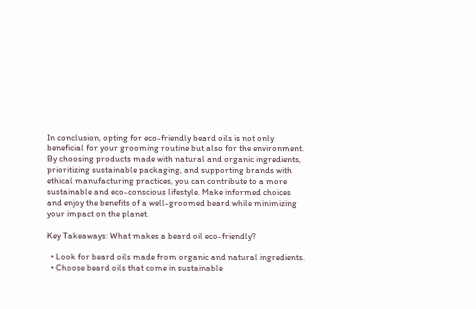In conclusion, opting for eco-friendly beard oils is not only beneficial for your grooming routine but also for the environment. By choosing products made with natural and organic ingredients, prioritizing sustainable packaging, and supporting brands with ethical manufacturing practices, you can contribute to a more sustainable and eco-conscious lifestyle. Make informed choices and enjoy the benefits of a well-groomed beard while minimizing your impact on the planet.

Key Takeaways: What makes a beard oil eco-friendly?

  • Look for beard oils made from organic and natural ingredients.
  • Choose beard oils that come in sustainable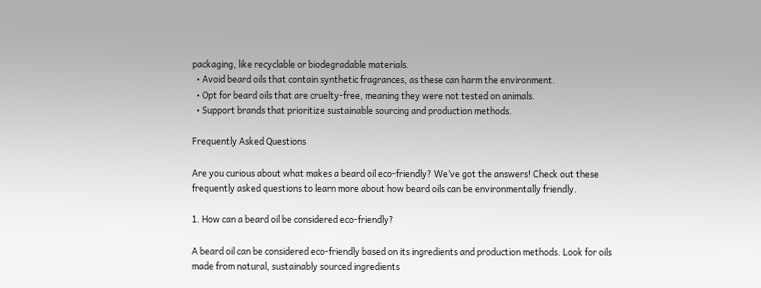packaging, like recyclable or biodegradable materials.
  • Avoid beard oils that contain synthetic fragrances, as these can harm the environment.
  • Opt for beard oils that are cruelty-free, meaning they were not tested on animals.
  • Support brands that prioritize sustainable sourcing and production methods.

Frequently Asked Questions

Are you curious about what makes a beard oil eco-friendly? We’ve got the answers! Check out these frequently asked questions to learn more about how beard oils can be environmentally friendly.

1. How can a beard oil be considered eco-friendly?

A beard oil can be considered eco-friendly based on its ingredients and production methods. Look for oils made from natural, sustainably sourced ingredients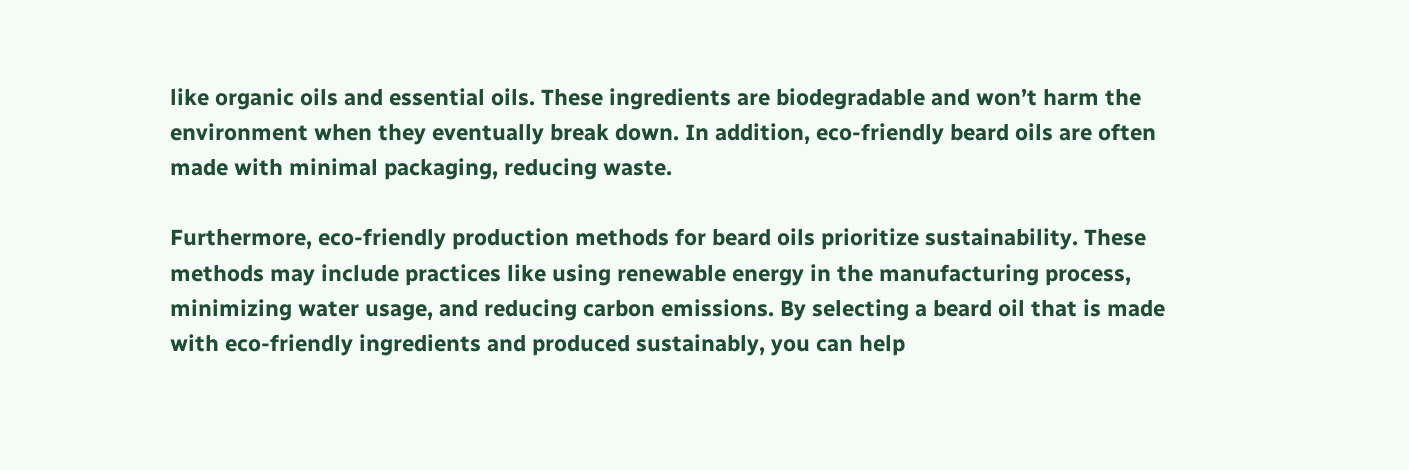like organic oils and essential oils. These ingredients are biodegradable and won’t harm the environment when they eventually break down. In addition, eco-friendly beard oils are often made with minimal packaging, reducing waste.

Furthermore, eco-friendly production methods for beard oils prioritize sustainability. These methods may include practices like using renewable energy in the manufacturing process, minimizing water usage, and reducing carbon emissions. By selecting a beard oil that is made with eco-friendly ingredients and produced sustainably, you can help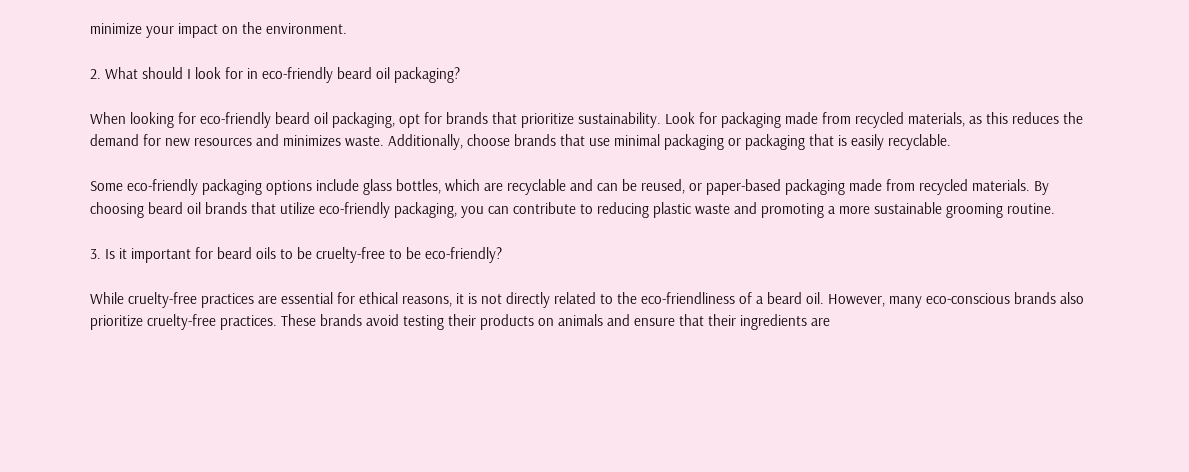minimize your impact on the environment.

2. What should I look for in eco-friendly beard oil packaging?

When looking for eco-friendly beard oil packaging, opt for brands that prioritize sustainability. Look for packaging made from recycled materials, as this reduces the demand for new resources and minimizes waste. Additionally, choose brands that use minimal packaging or packaging that is easily recyclable.

Some eco-friendly packaging options include glass bottles, which are recyclable and can be reused, or paper-based packaging made from recycled materials. By choosing beard oil brands that utilize eco-friendly packaging, you can contribute to reducing plastic waste and promoting a more sustainable grooming routine.

3. Is it important for beard oils to be cruelty-free to be eco-friendly?

While cruelty-free practices are essential for ethical reasons, it is not directly related to the eco-friendliness of a beard oil. However, many eco-conscious brands also prioritize cruelty-free practices. These brands avoid testing their products on animals and ensure that their ingredients are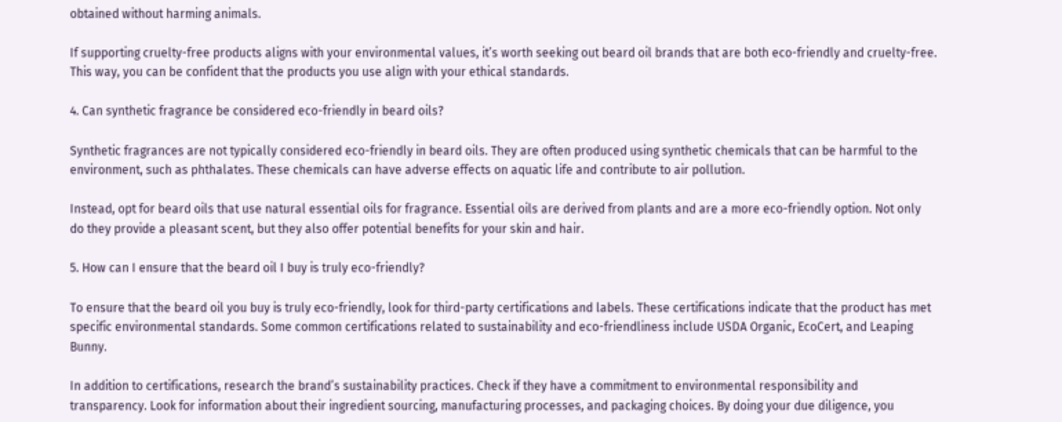obtained without harming animals.

If supporting cruelty-free products aligns with your environmental values, it’s worth seeking out beard oil brands that are both eco-friendly and cruelty-free. This way, you can be confident that the products you use align with your ethical standards.

4. Can synthetic fragrance be considered eco-friendly in beard oils?

Synthetic fragrances are not typically considered eco-friendly in beard oils. They are often produced using synthetic chemicals that can be harmful to the environment, such as phthalates. These chemicals can have adverse effects on aquatic life and contribute to air pollution.

Instead, opt for beard oils that use natural essential oils for fragrance. Essential oils are derived from plants and are a more eco-friendly option. Not only do they provide a pleasant scent, but they also offer potential benefits for your skin and hair.

5. How can I ensure that the beard oil I buy is truly eco-friendly?

To ensure that the beard oil you buy is truly eco-friendly, look for third-party certifications and labels. These certifications indicate that the product has met specific environmental standards. Some common certifications related to sustainability and eco-friendliness include USDA Organic, EcoCert, and Leaping Bunny.

In addition to certifications, research the brand’s sustainability practices. Check if they have a commitment to environmental responsibility and transparency. Look for information about their ingredient sourcing, manufacturing processes, and packaging choices. By doing your due diligence, you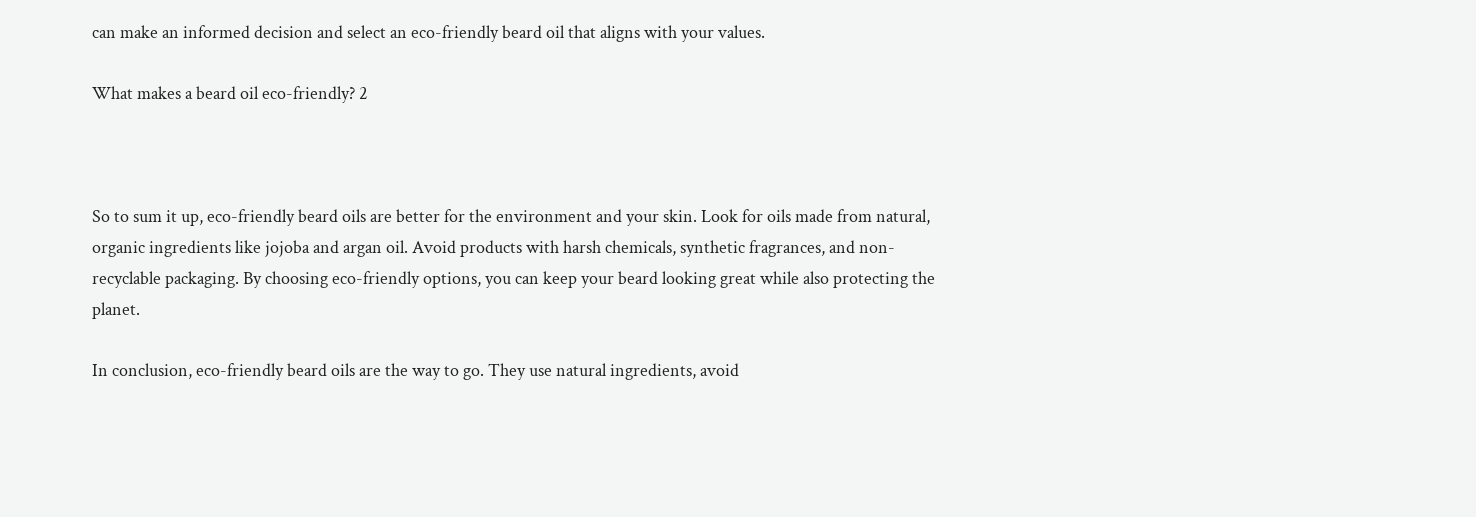can make an informed decision and select an eco-friendly beard oil that aligns with your values.

What makes a beard oil eco-friendly? 2



So to sum it up, eco-friendly beard oils are better for the environment and your skin. Look for oils made from natural, organic ingredients like jojoba and argan oil. Avoid products with harsh chemicals, synthetic fragrances, and non-recyclable packaging. By choosing eco-friendly options, you can keep your beard looking great while also protecting the planet.

In conclusion, eco-friendly beard oils are the way to go. They use natural ingredients, avoid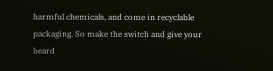harmful chemicals, and come in recyclable packaging. So make the switch and give your beard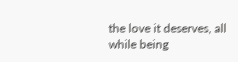the love it deserves, all while being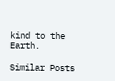kind to the Earth.

Similar Posts